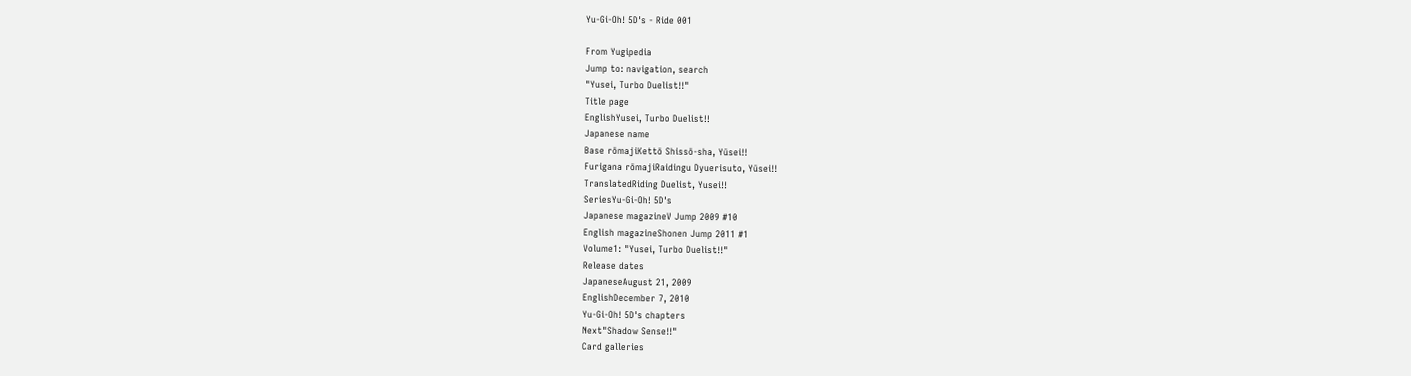Yu-Gi-Oh! 5D's - Ride 001

From Yugipedia
Jump to: navigation, search
"Yusei, Turbo Duelist!!"
Title page
EnglishYusei, Turbo Duelist!!
Japanese name
Base rōmajiKettō Shissō-sha, Yūsei!!
Furigana rōmajiRaidingu Dyuerisuto, Yūsei!!
TranslatedRiding Duelist, Yusei!!
SeriesYu-Gi-Oh! 5D's
Japanese magazineV Jump 2009 #10
English magazineShonen Jump 2011 #1
Volume1: "Yusei, Turbo Duelist!!"
Release dates
JapaneseAugust 21, 2009
EnglishDecember 7, 2010
Yu-Gi-Oh! 5D's chapters
Next"Shadow Sense!!"
Card galleries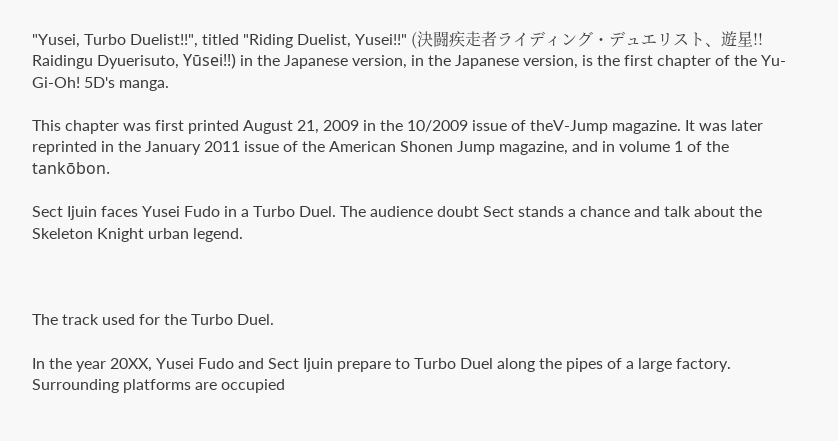"Yusei, Turbo Duelist!!", titled "Riding Duelist, Yusei!!" (決闘疾走者ライディング・デュエリスト、遊星!! Raidingu Dyuerisuto, Yūsei!!) in the Japanese version, in the Japanese version, is the first chapter of the Yu-Gi-Oh! 5D's manga.

This chapter was first printed August 21, 2009 in the 10/2009 issue of theV-Jump magazine. It was later reprinted in the January 2011 issue of the American Shonen Jump magazine, and in volume 1 of the tankōbon.

Sect Ijuin faces Yusei Fudo in a Turbo Duel. The audience doubt Sect stands a chance and talk about the Skeleton Knight urban legend.



The track used for the Turbo Duel.

In the year 20XX, Yusei Fudo and Sect Ijuin prepare to Turbo Duel along the pipes of a large factory. Surrounding platforms are occupied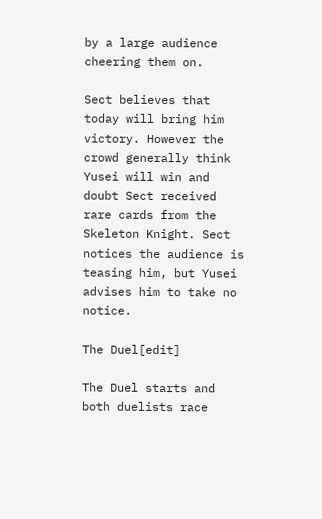by a large audience cheering them on.

Sect believes that today will bring him victory. However the crowd generally think Yusei will win and doubt Sect received rare cards from the Skeleton Knight. Sect notices the audience is teasing him, but Yusei advises him to take no notice.

The Duel[edit]

The Duel starts and both duelists race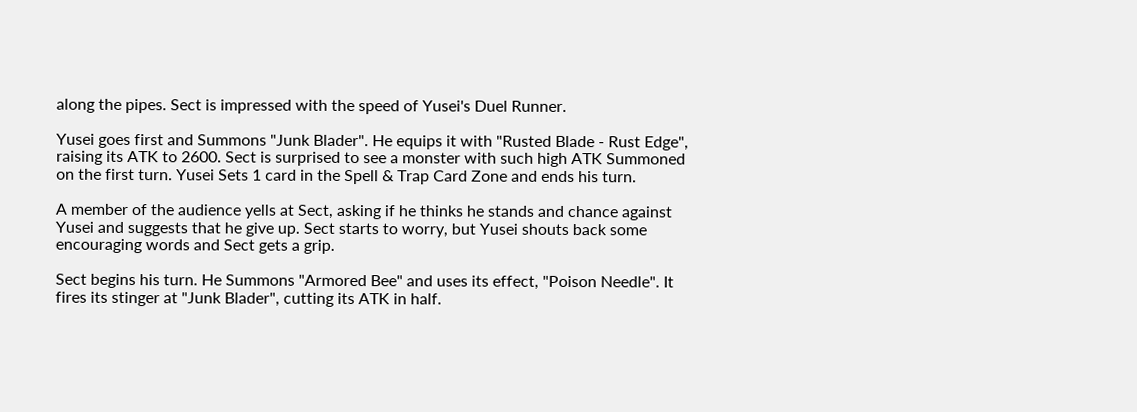along the pipes. Sect is impressed with the speed of Yusei's Duel Runner.

Yusei goes first and Summons "Junk Blader". He equips it with "Rusted Blade - Rust Edge", raising its ATK to 2600. Sect is surprised to see a monster with such high ATK Summoned on the first turn. Yusei Sets 1 card in the Spell & Trap Card Zone and ends his turn.

A member of the audience yells at Sect, asking if he thinks he stands and chance against Yusei and suggests that he give up. Sect starts to worry, but Yusei shouts back some encouraging words and Sect gets a grip.

Sect begins his turn. He Summons "Armored Bee" and uses its effect, "Poison Needle". It fires its stinger at "Junk Blader", cutting its ATK in half.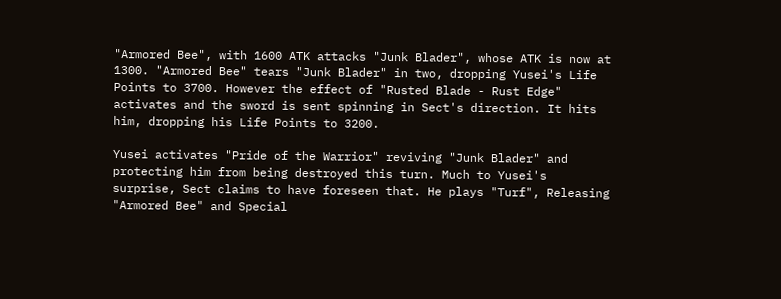"Armored Bee", with 1600 ATK attacks "Junk Blader", whose ATK is now at 1300. "Armored Bee" tears "Junk Blader" in two, dropping Yusei's Life Points to 3700. However the effect of "Rusted Blade - Rust Edge" activates and the sword is sent spinning in Sect's direction. It hits him, dropping his Life Points to 3200.

Yusei activates "Pride of the Warrior" reviving "Junk Blader" and protecting him from being destroyed this turn. Much to Yusei's surprise, Sect claims to have foreseen that. He plays "Turf", Releasing "Armored Bee" and Special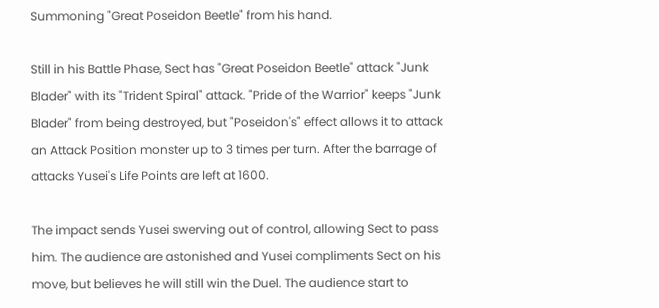Summoning "Great Poseidon Beetle" from his hand.

Still in his Battle Phase, Sect has "Great Poseidon Beetle" attack "Junk Blader" with its "Trident Spiral" attack. "Pride of the Warrior" keeps "Junk Blader" from being destroyed, but "Poseidon's" effect allows it to attack an Attack Position monster up to 3 times per turn. After the barrage of attacks Yusei's Life Points are left at 1600.

The impact sends Yusei swerving out of control, allowing Sect to pass him. The audience are astonished and Yusei compliments Sect on his move, but believes he will still win the Duel. The audience start to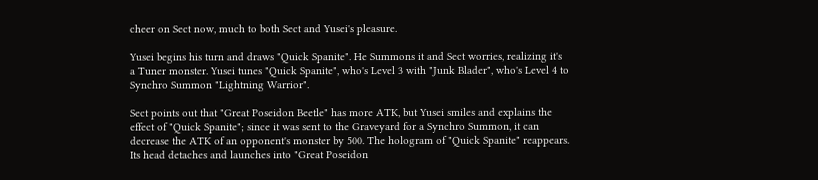cheer on Sect now, much to both Sect and Yusei's pleasure.

Yusei begins his turn and draws "Quick Spanite". He Summons it and Sect worries, realizing it's a Tuner monster. Yusei tunes "Quick Spanite", who's Level 3 with "Junk Blader", who's Level 4 to Synchro Summon "Lightning Warrior".

Sect points out that "Great Poseidon Beetle" has more ATK, but Yusei smiles and explains the effect of "Quick Spanite"; since it was sent to the Graveyard for a Synchro Summon, it can decrease the ATK of an opponent's monster by 500. The hologram of "Quick Spanite" reappears. Its head detaches and launches into "Great Poseidon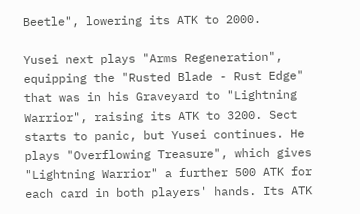Beetle", lowering its ATK to 2000.

Yusei next plays "Arms Regeneration", equipping the "Rusted Blade - Rust Edge" that was in his Graveyard to "Lightning Warrior", raising its ATK to 3200. Sect starts to panic, but Yusei continues. He plays "Overflowing Treasure", which gives "Lightning Warrior" a further 500 ATK for each card in both players' hands. Its ATK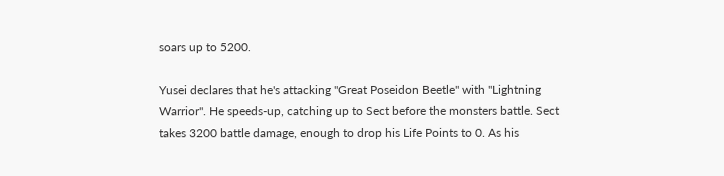soars up to 5200.

Yusei declares that he's attacking "Great Poseidon Beetle" with "Lightning Warrior". He speeds-up, catching up to Sect before the monsters battle. Sect takes 3200 battle damage, enough to drop his Life Points to 0. As his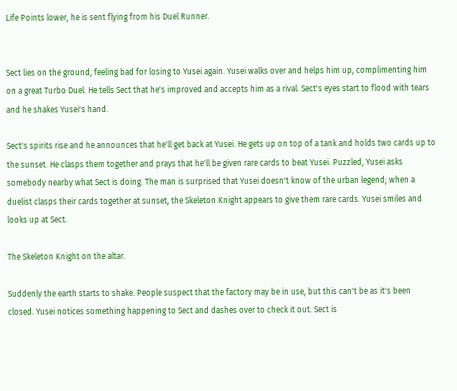Life Points lower, he is sent flying from his Duel Runner.


Sect lies on the ground, feeling bad for losing to Yusei again. Yusei walks over and helps him up, complimenting him on a great Turbo Duel. He tells Sect that he's improved and accepts him as a rival. Sect's eyes start to flood with tears and he shakes Yusei's hand.

Sect's spirits rise and he announces that he'll get back at Yusei. He gets up on top of a tank and holds two cards up to the sunset. He clasps them together and prays that he'll be given rare cards to beat Yusei. Puzzled, Yusei asks somebody nearby what Sect is doing. The man is surprised that Yusei doesn't know of the urban legend; when a duelist clasps their cards together at sunset, the Skeleton Knight appears to give them rare cards. Yusei smiles and looks up at Sect.

The Skeleton Knight on the altar.

Suddenly the earth starts to shake. People suspect that the factory may be in use, but this can't be as it's been closed. Yusei notices something happening to Sect and dashes over to check it out. Sect is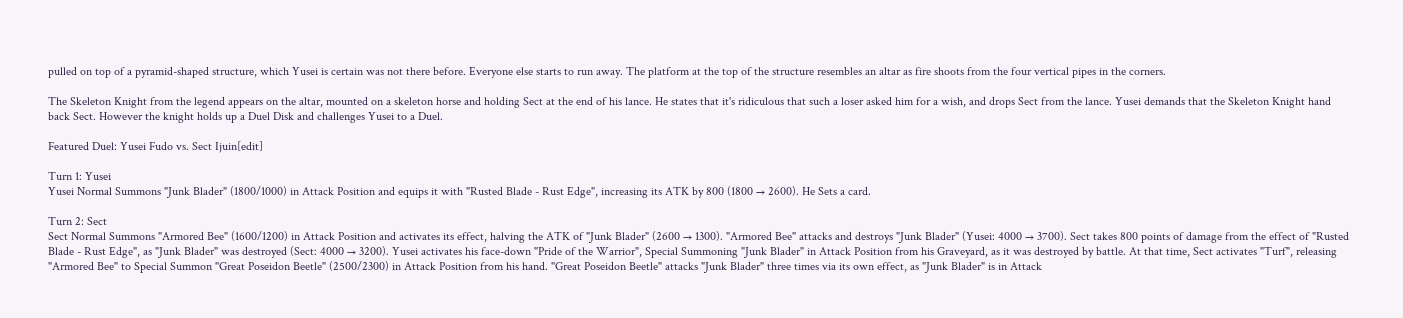pulled on top of a pyramid-shaped structure, which Yusei is certain was not there before. Everyone else starts to run away. The platform at the top of the structure resembles an altar as fire shoots from the four vertical pipes in the corners.

The Skeleton Knight from the legend appears on the altar, mounted on a skeleton horse and holding Sect at the end of his lance. He states that it's ridiculous that such a loser asked him for a wish, and drops Sect from the lance. Yusei demands that the Skeleton Knight hand back Sect. However the knight holds up a Duel Disk and challenges Yusei to a Duel.

Featured Duel: Yusei Fudo vs. Sect Ijuin[edit]

Turn 1: Yusei
Yusei Normal Summons "Junk Blader" (1800/1000) in Attack Position and equips it with "Rusted Blade - Rust Edge", increasing its ATK by 800 (1800 → 2600). He Sets a card.

Turn 2: Sect
Sect Normal Summons "Armored Bee" (1600/1200) in Attack Position and activates its effect, halving the ATK of "Junk Blader" (2600 → 1300). "Armored Bee" attacks and destroys "Junk Blader" (Yusei: 4000 → 3700). Sect takes 800 points of damage from the effect of "Rusted Blade - Rust Edge", as "Junk Blader" was destroyed (Sect: 4000 → 3200). Yusei activates his face-down "Pride of the Warrior", Special Summoning "Junk Blader" in Attack Position from his Graveyard, as it was destroyed by battle. At that time, Sect activates "Turf", releasing "Armored Bee" to Special Summon "Great Poseidon Beetle" (2500/2300) in Attack Position from his hand. "Great Poseidon Beetle" attacks "Junk Blader" three times via its own effect, as "Junk Blader" is in Attack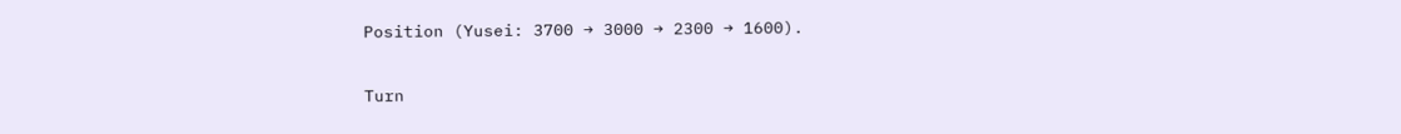Position (Yusei: 3700 → 3000 → 2300 → 1600).

Turn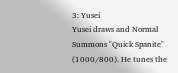3: Yusei
Yusei draws and Normal Summons "Quick Spanite" (1000/800). He tunes the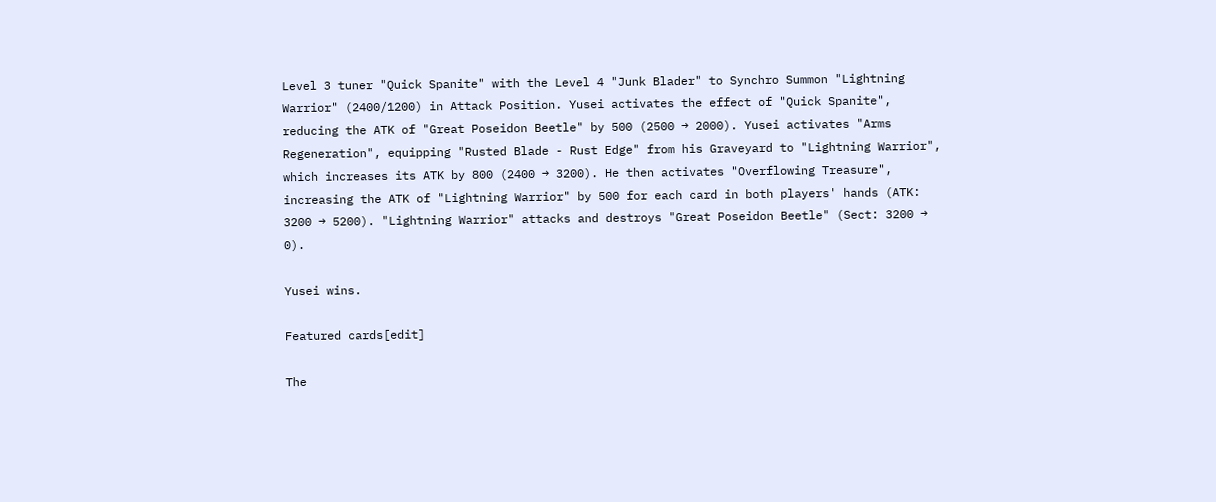Level 3 tuner "Quick Spanite" with the Level 4 "Junk Blader" to Synchro Summon "Lightning Warrior" (2400/1200) in Attack Position. Yusei activates the effect of "Quick Spanite", reducing the ATK of "Great Poseidon Beetle" by 500 (2500 → 2000). Yusei activates "Arms Regeneration", equipping "Rusted Blade - Rust Edge" from his Graveyard to "Lightning Warrior", which increases its ATK by 800 (2400 → 3200). He then activates "Overflowing Treasure", increasing the ATK of "Lightning Warrior" by 500 for each card in both players' hands (ATK: 3200 → 5200). "Lightning Warrior" attacks and destroys "Great Poseidon Beetle" (Sect: 3200 → 0).

Yusei wins.

Featured cards[edit]

The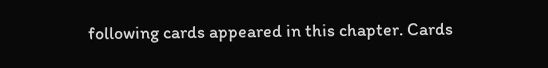following cards appeared in this chapter. Cards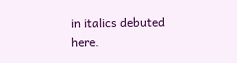in italics debuted here.